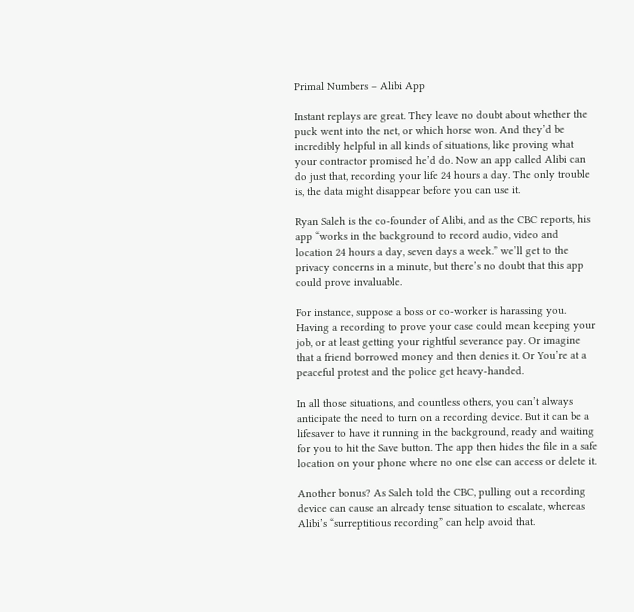Primal Numbers – Alibi App

Instant replays are great. They leave no doubt about whether the puck went into the net, or which horse won. And they’d be incredibly helpful in all kinds of situations, like proving what your contractor promised he’d do. Now an app called Alibi can do just that, recording your life 24 hours a day. The only trouble is, the data might disappear before you can use it.

Ryan Saleh is the co-founder of Alibi, and as the CBC reports, his app “works in the background to record audio, video and location 24 hours a day, seven days a week.” we’ll get to the privacy concerns in a minute, but there’s no doubt that this app could prove invaluable.

For instance, suppose a boss or co-worker is harassing you. Having a recording to prove your case could mean keeping your job, or at least getting your rightful severance pay. Or imagine that a friend borrowed money and then denies it. Or You’re at a peaceful protest and the police get heavy-handed.

In all those situations, and countless others, you can’t always anticipate the need to turn on a recording device. But it can be a lifesaver to have it running in the background, ready and waiting for you to hit the Save button. The app then hides the file in a safe location on your phone where no one else can access or delete it.

Another bonus? As Saleh told the CBC, pulling out a recording device can cause an already tense situation to escalate, whereas Alibi’s “surreptitious recording” can help avoid that.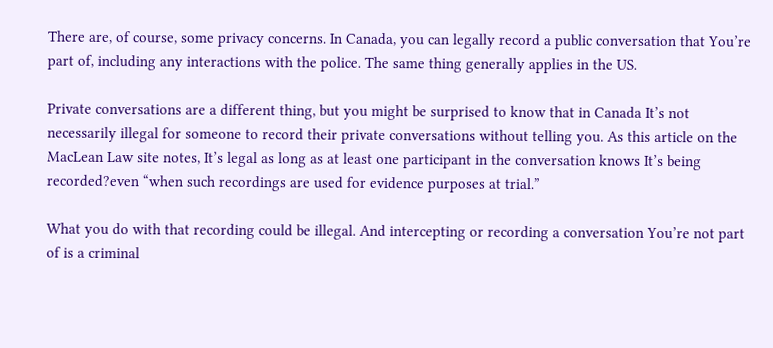There are, of course, some privacy concerns. In Canada, you can legally record a public conversation that You’re part of, including any interactions with the police. The same thing generally applies in the US.

Private conversations are a different thing, but you might be surprised to know that in Canada It’s not necessarily illegal for someone to record their private conversations without telling you. As this article on the MacLean Law site notes, It’s legal as long as at least one participant in the conversation knows It’s being recorded?even “when such recordings are used for evidence purposes at trial.”

What you do with that recording could be illegal. And intercepting or recording a conversation You’re not part of is a criminal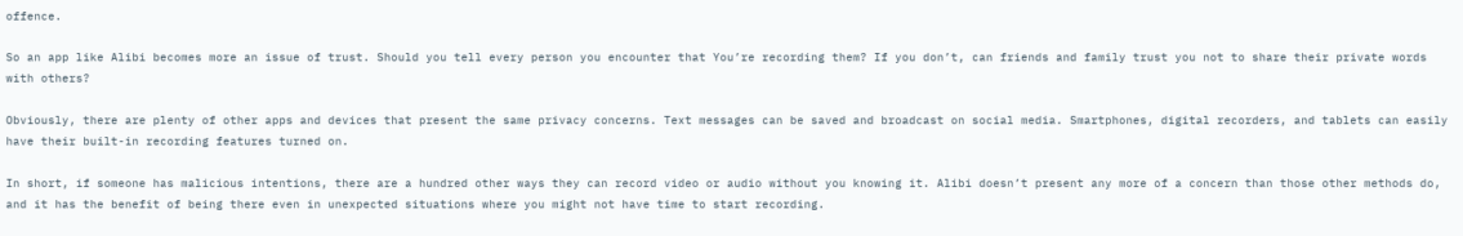offence.

So an app like Alibi becomes more an issue of trust. Should you tell every person you encounter that You’re recording them? If you don’t, can friends and family trust you not to share their private words with others?

Obviously, there are plenty of other apps and devices that present the same privacy concerns. Text messages can be saved and broadcast on social media. Smartphones, digital recorders, and tablets can easily have their built-in recording features turned on.

In short, if someone has malicious intentions, there are a hundred other ways they can record video or audio without you knowing it. Alibi doesn’t present any more of a concern than those other methods do, and it has the benefit of being there even in unexpected situations where you might not have time to start recording.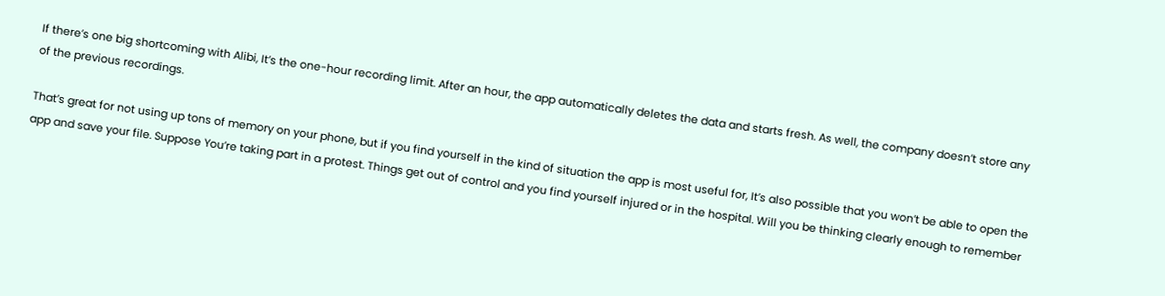If there’s one big shortcoming with Alibi, It’s the one-hour recording limit. After an hour, the app automatically deletes the data and starts fresh. As well, the company doesn’t store any of the previous recordings.

That’s great for not using up tons of memory on your phone, but if you find yourself in the kind of situation the app is most useful for, It’s also possible that you won’t be able to open the app and save your file. Suppose You’re taking part in a protest. Things get out of control and you find yourself injured or in the hospital. Will you be thinking clearly enough to remember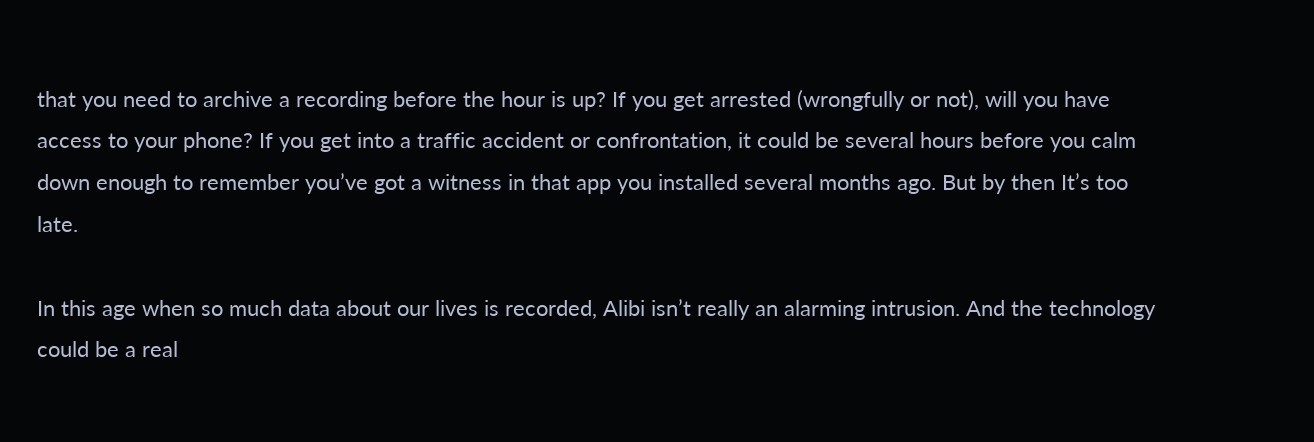that you need to archive a recording before the hour is up? If you get arrested (wrongfully or not), will you have access to your phone? If you get into a traffic accident or confrontation, it could be several hours before you calm down enough to remember you’ve got a witness in that app you installed several months ago. But by then It’s too late.

In this age when so much data about our lives is recorded, Alibi isn’t really an alarming intrusion. And the technology could be a real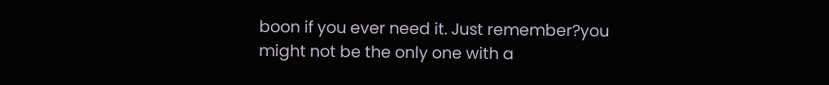boon if you ever need it. Just remember?you might not be the only one with a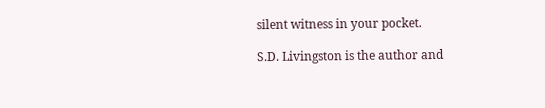silent witness in your pocket.

S.D. Livingston is the author and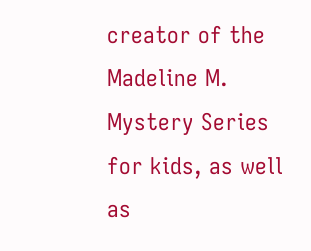creator of the Madeline M. Mystery Series for kids, as well as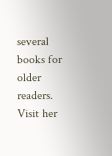several books for older readers. Visit her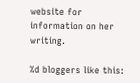website for information on her writing.

%d bloggers like this: